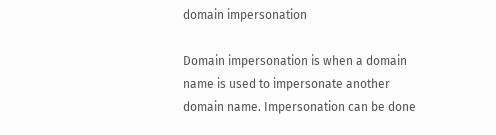domain impersonation

Domain impersonation is when a domain name is used to impersonate another domain name. Impersonation can be done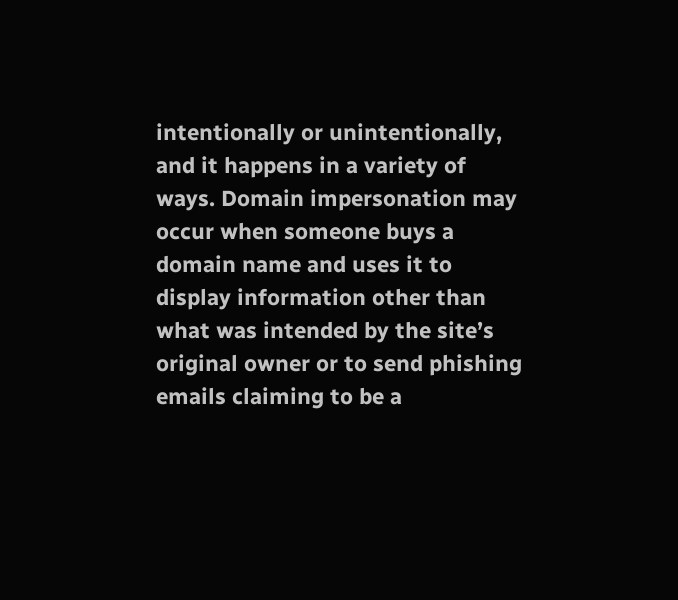intentionally or unintentionally, and it happens in a variety of ways. Domain impersonation may occur when someone buys a domain name and uses it to display information other than what was intended by the site’s original owner or to send phishing emails claiming to be a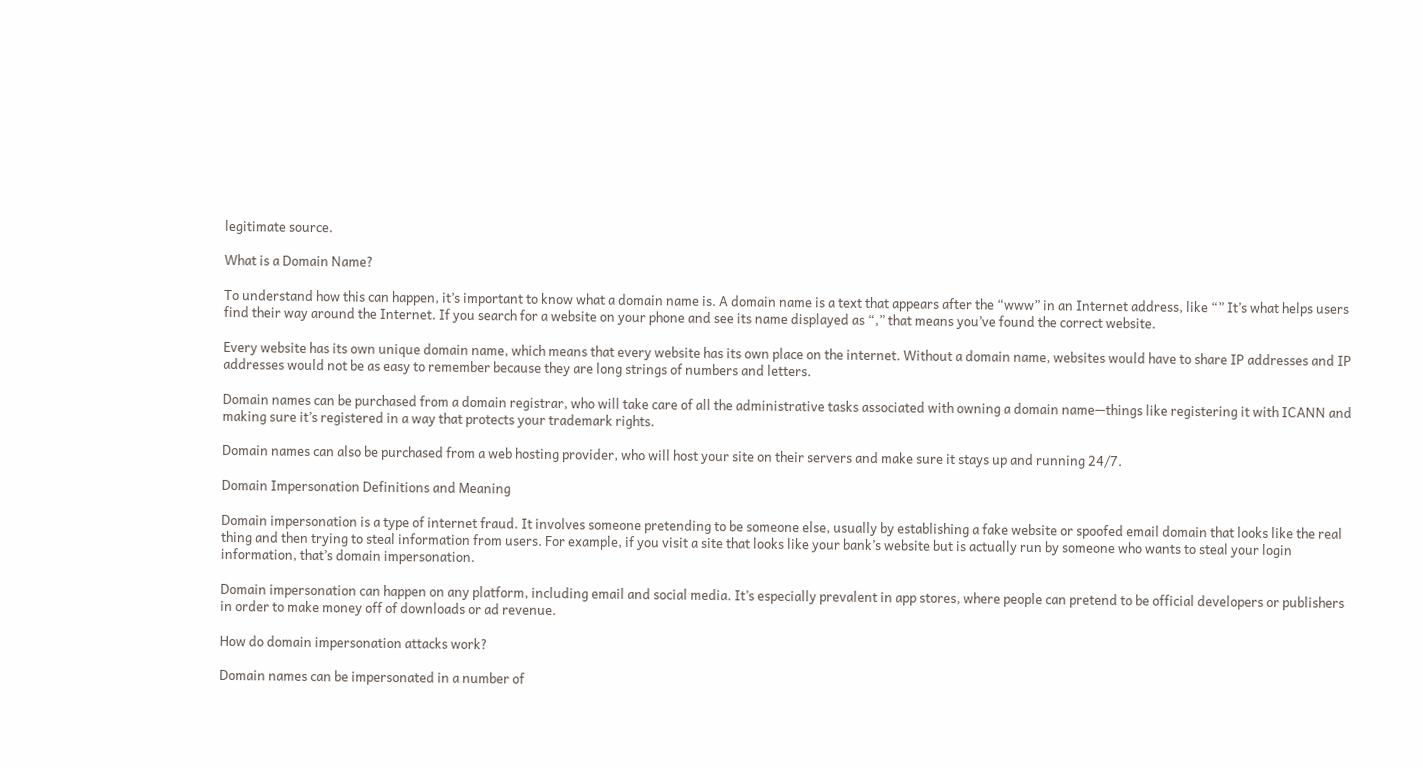legitimate source.

What is a Domain Name?

To understand how this can happen, it’s important to know what a domain name is. A domain name is a text that appears after the “www” in an Internet address, like “” It’s what helps users find their way around the Internet. If you search for a website on your phone and see its name displayed as “,” that means you’ve found the correct website.

Every website has its own unique domain name, which means that every website has its own place on the internet. Without a domain name, websites would have to share IP addresses and IP addresses would not be as easy to remember because they are long strings of numbers and letters.

Domain names can be purchased from a domain registrar, who will take care of all the administrative tasks associated with owning a domain name—things like registering it with ICANN and making sure it’s registered in a way that protects your trademark rights.

Domain names can also be purchased from a web hosting provider, who will host your site on their servers and make sure it stays up and running 24/7.

Domain Impersonation Definitions and Meaning

Domain impersonation is a type of internet fraud. It involves someone pretending to be someone else, usually by establishing a fake website or spoofed email domain that looks like the real thing and then trying to steal information from users. For example, if you visit a site that looks like your bank’s website but is actually run by someone who wants to steal your login information, that’s domain impersonation.

Domain impersonation can happen on any platform, including email and social media. It’s especially prevalent in app stores, where people can pretend to be official developers or publishers in order to make money off of downloads or ad revenue.

How do domain impersonation attacks work?

Domain names can be impersonated in a number of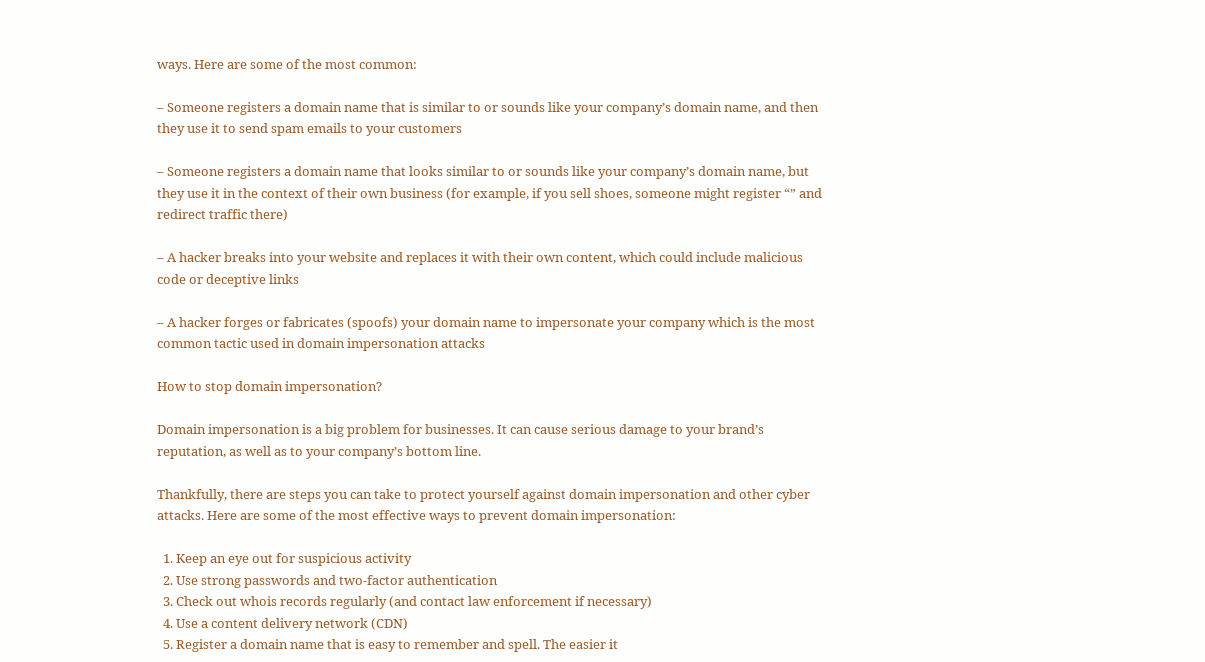ways. Here are some of the most common:

– Someone registers a domain name that is similar to or sounds like your company’s domain name, and then they use it to send spam emails to your customers

– Someone registers a domain name that looks similar to or sounds like your company’s domain name, but they use it in the context of their own business (for example, if you sell shoes, someone might register “” and redirect traffic there)

– A hacker breaks into your website and replaces it with their own content, which could include malicious code or deceptive links

– A hacker forges or fabricates (spoofs) your domain name to impersonate your company which is the most common tactic used in domain impersonation attacks

How to stop domain impersonation?

Domain impersonation is a big problem for businesses. It can cause serious damage to your brand’s reputation, as well as to your company’s bottom line.

Thankfully, there are steps you can take to protect yourself against domain impersonation and other cyber attacks. Here are some of the most effective ways to prevent domain impersonation:

  1. Keep an eye out for suspicious activity
  2. Use strong passwords and two-factor authentication
  3. Check out whois records regularly (and contact law enforcement if necessary)
  4. Use a content delivery network (CDN)
  5. Register a domain name that is easy to remember and spell. The easier it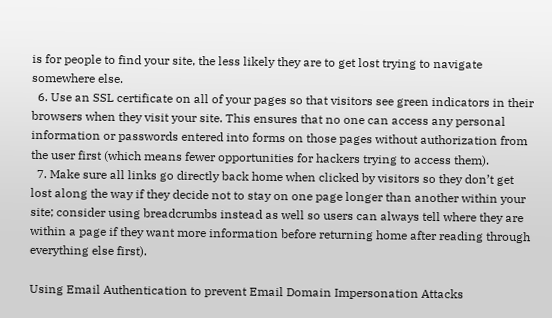is for people to find your site, the less likely they are to get lost trying to navigate somewhere else.
  6. Use an SSL certificate on all of your pages so that visitors see green indicators in their browsers when they visit your site. This ensures that no one can access any personal information or passwords entered into forms on those pages without authorization from the user first (which means fewer opportunities for hackers trying to access them).
  7. Make sure all links go directly back home when clicked by visitors so they don’t get lost along the way if they decide not to stay on one page longer than another within your site; consider using breadcrumbs instead as well so users can always tell where they are within a page if they want more information before returning home after reading through everything else first).

Using Email Authentication to prevent Email Domain Impersonation Attacks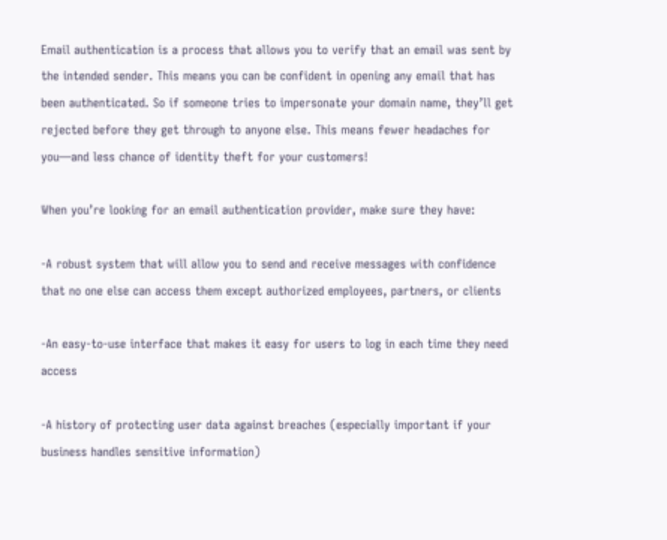Email authentication is a process that allows you to verify that an email was sent by the intended sender. This means you can be confident in opening any email that has been authenticated. So if someone tries to impersonate your domain name, they’ll get rejected before they get through to anyone else. This means fewer headaches for you—and less chance of identity theft for your customers!

When you’re looking for an email authentication provider, make sure they have:

-A robust system that will allow you to send and receive messages with confidence that no one else can access them except authorized employees, partners, or clients

-An easy-to-use interface that makes it easy for users to log in each time they need access

-A history of protecting user data against breaches (especially important if your business handles sensitive information)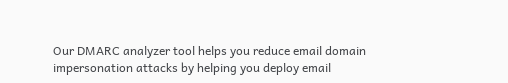Our DMARC analyzer tool helps you reduce email domain impersonation attacks by helping you deploy email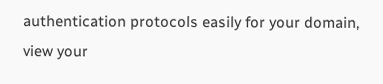authentication protocols easily for your domain, view your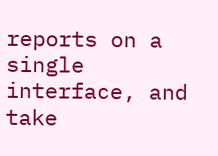reports on a single interface, and take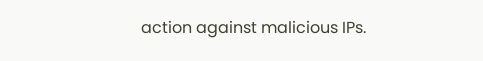action against malicious IPs.